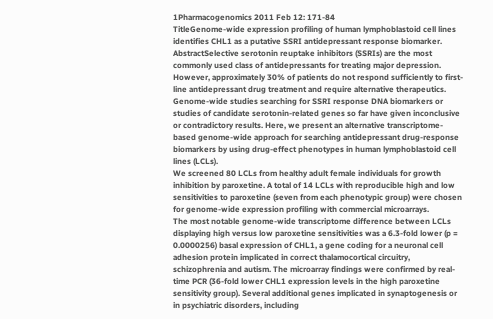1Pharmacogenomics 2011 Feb 12: 171-84
TitleGenome-wide expression profiling of human lymphoblastoid cell lines identifies CHL1 as a putative SSRI antidepressant response biomarker.
AbstractSelective serotonin reuptake inhibitors (SSRIs) are the most commonly used class of antidepressants for treating major depression. However, approximately 30% of patients do not respond sufficiently to first-line antidepressant drug treatment and require alternative therapeutics. Genome-wide studies searching for SSRI response DNA biomarkers or studies of candidate serotonin-related genes so far have given inconclusive or contradictory results. Here, we present an alternative transcriptome-based genome-wide approach for searching antidepressant drug-response biomarkers by using drug-effect phenotypes in human lymphoblastoid cell lines (LCLs).
We screened 80 LCLs from healthy adult female individuals for growth inhibition by paroxetine. A total of 14 LCLs with reproducible high and low sensitivities to paroxetine (seven from each phenotypic group) were chosen for genome-wide expression profiling with commercial microarrays.
The most notable genome-wide transcriptome difference between LCLs displaying high versus low paroxetine sensitivities was a 6.3-fold lower (p = 0.0000256) basal expression of CHL1, a gene coding for a neuronal cell adhesion protein implicated in correct thalamocortical circuitry, schizophrenia and autism. The microarray findings were confirmed by real-time PCR (36-fold lower CHL1 expression levels in the high paroxetine sensitivity group). Several additional genes implicated in synaptogenesis or in psychiatric disorders, including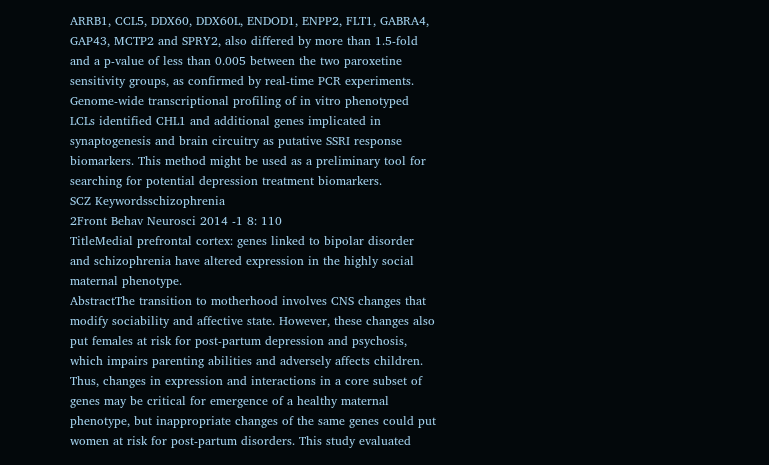ARRB1, CCL5, DDX60, DDX60L, ENDOD1, ENPP2, FLT1, GABRA4, GAP43, MCTP2 and SPRY2, also differed by more than 1.5-fold and a p-value of less than 0.005 between the two paroxetine sensitivity groups, as confirmed by real-time PCR experiments.
Genome-wide transcriptional profiling of in vitro phenotyped LCLs identified CHL1 and additional genes implicated in synaptogenesis and brain circuitry as putative SSRI response biomarkers. This method might be used as a preliminary tool for searching for potential depression treatment biomarkers.
SCZ Keywordsschizophrenia
2Front Behav Neurosci 2014 -1 8: 110
TitleMedial prefrontal cortex: genes linked to bipolar disorder and schizophrenia have altered expression in the highly social maternal phenotype.
AbstractThe transition to motherhood involves CNS changes that modify sociability and affective state. However, these changes also put females at risk for post-partum depression and psychosis, which impairs parenting abilities and adversely affects children. Thus, changes in expression and interactions in a core subset of genes may be critical for emergence of a healthy maternal phenotype, but inappropriate changes of the same genes could put women at risk for post-partum disorders. This study evaluated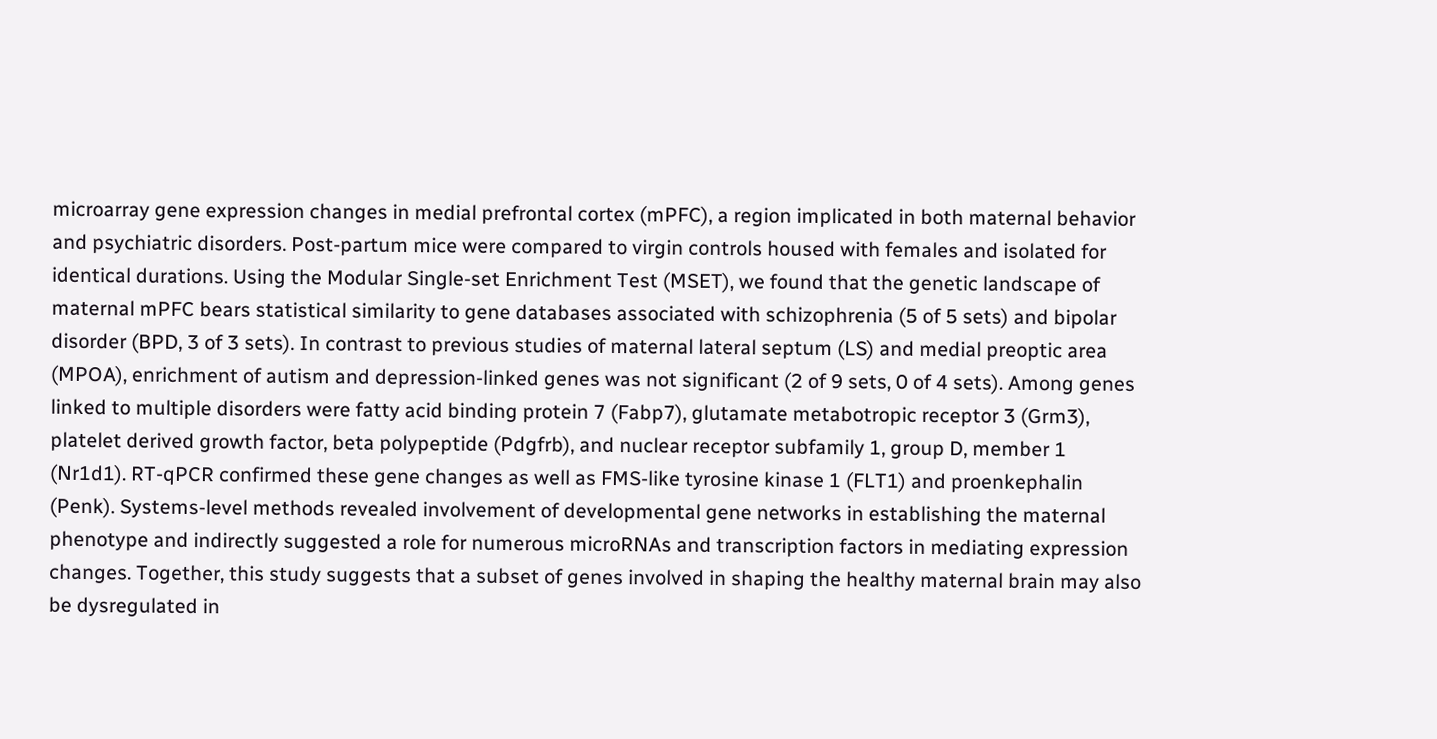microarray gene expression changes in medial prefrontal cortex (mPFC), a region implicated in both maternal behavior and psychiatric disorders. Post-partum mice were compared to virgin controls housed with females and isolated for identical durations. Using the Modular Single-set Enrichment Test (MSET), we found that the genetic landscape of maternal mPFC bears statistical similarity to gene databases associated with schizophrenia (5 of 5 sets) and bipolar disorder (BPD, 3 of 3 sets). In contrast to previous studies of maternal lateral septum (LS) and medial preoptic area (MPOA), enrichment of autism and depression-linked genes was not significant (2 of 9 sets, 0 of 4 sets). Among genes linked to multiple disorders were fatty acid binding protein 7 (Fabp7), glutamate metabotropic receptor 3 (Grm3), platelet derived growth factor, beta polypeptide (Pdgfrb), and nuclear receptor subfamily 1, group D, member 1 (Nr1d1). RT-qPCR confirmed these gene changes as well as FMS-like tyrosine kinase 1 (FLT1) and proenkephalin (Penk). Systems-level methods revealed involvement of developmental gene networks in establishing the maternal phenotype and indirectly suggested a role for numerous microRNAs and transcription factors in mediating expression changes. Together, this study suggests that a subset of genes involved in shaping the healthy maternal brain may also be dysregulated in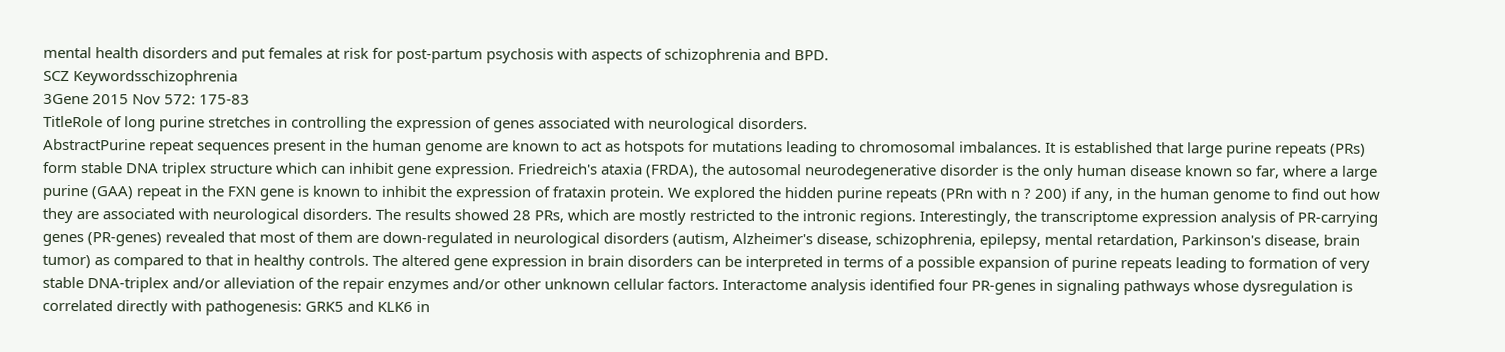mental health disorders and put females at risk for post-partum psychosis with aspects of schizophrenia and BPD.
SCZ Keywordsschizophrenia
3Gene 2015 Nov 572: 175-83
TitleRole of long purine stretches in controlling the expression of genes associated with neurological disorders.
AbstractPurine repeat sequences present in the human genome are known to act as hotspots for mutations leading to chromosomal imbalances. It is established that large purine repeats (PRs) form stable DNA triplex structure which can inhibit gene expression. Friedreich's ataxia (FRDA), the autosomal neurodegenerative disorder is the only human disease known so far, where a large purine (GAA) repeat in the FXN gene is known to inhibit the expression of frataxin protein. We explored the hidden purine repeats (PRn with n ? 200) if any, in the human genome to find out how they are associated with neurological disorders. The results showed 28 PRs, which are mostly restricted to the intronic regions. Interestingly, the transcriptome expression analysis of PR-carrying genes (PR-genes) revealed that most of them are down-regulated in neurological disorders (autism, Alzheimer's disease, schizophrenia, epilepsy, mental retardation, Parkinson's disease, brain tumor) as compared to that in healthy controls. The altered gene expression in brain disorders can be interpreted in terms of a possible expansion of purine repeats leading to formation of very stable DNA-triplex and/or alleviation of the repair enzymes and/or other unknown cellular factors. Interactome analysis identified four PR-genes in signaling pathways whose dysregulation is correlated directly with pathogenesis: GRK5 and KLK6 in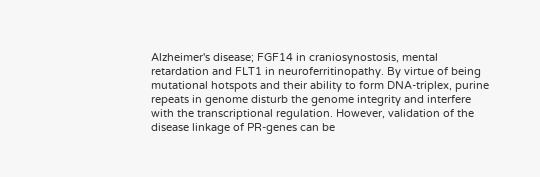Alzheimer's disease; FGF14 in craniosynostosis, mental retardation and FLT1 in neuroferritinopathy. By virtue of being mutational hotspots and their ability to form DNA-triplex, purine repeats in genome disturb the genome integrity and interfere with the transcriptional regulation. However, validation of the disease linkage of PR-genes can be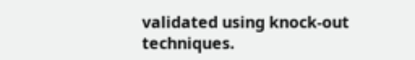validated using knock-out techniques.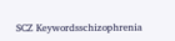SCZ Keywordsschizophrenia